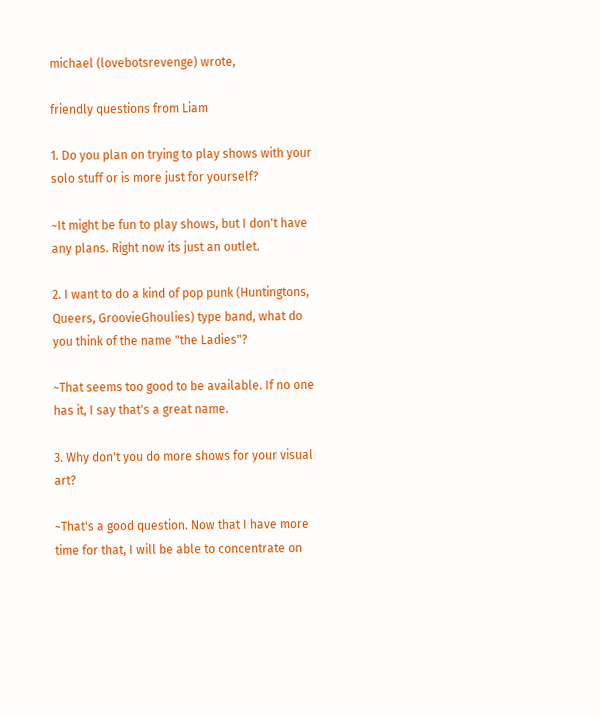michael (lovebotsrevenge) wrote,

friendly questions from Liam

1. Do you plan on trying to play shows with your solo stuff or is more just for yourself?

~It might be fun to play shows, but I don't have any plans. Right now its just an outlet.

2. I want to do a kind of pop punk (Huntingtons, Queers, GroovieGhoulies) type band, what do you think of the name "the Ladies"?

~That seems too good to be available. If no one has it, I say that's a great name.

3. Why don't you do more shows for your visual art?

~That's a good question. Now that I have more time for that, I will be able to concentrate on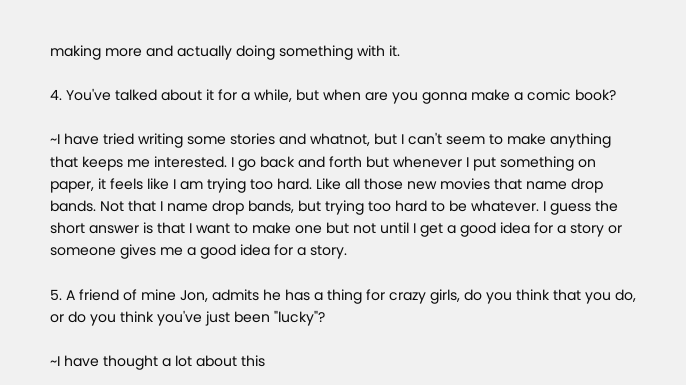making more and actually doing something with it.

4. You've talked about it for a while, but when are you gonna make a comic book?

~I have tried writing some stories and whatnot, but I can't seem to make anything that keeps me interested. I go back and forth but whenever I put something on paper, it feels like I am trying too hard. Like all those new movies that name drop bands. Not that I name drop bands, but trying too hard to be whatever. I guess the short answer is that I want to make one but not until I get a good idea for a story or someone gives me a good idea for a story.

5. A friend of mine Jon, admits he has a thing for crazy girls, do you think that you do, or do you think you've just been "lucky"?

~I have thought a lot about this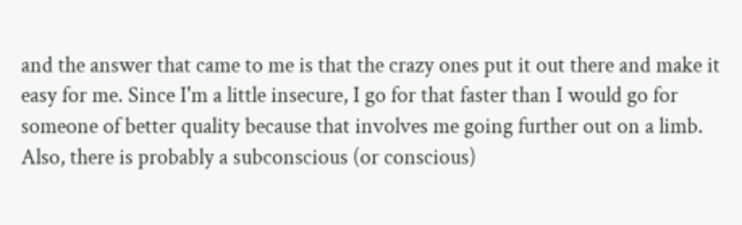and the answer that came to me is that the crazy ones put it out there and make it easy for me. Since I'm a little insecure, I go for that faster than I would go for someone of better quality because that involves me going further out on a limb. Also, there is probably a subconscious (or conscious)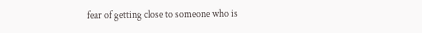fear of getting close to someone who is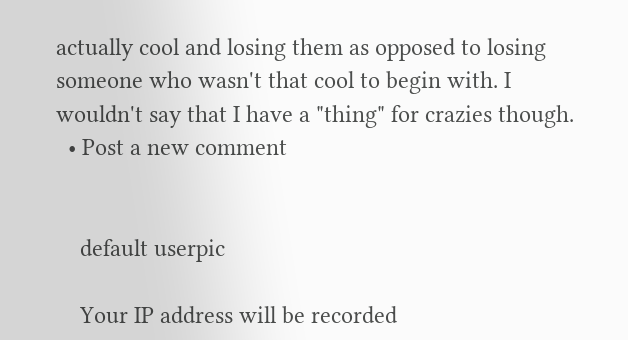actually cool and losing them as opposed to losing someone who wasn't that cool to begin with. I wouldn't say that I have a "thing" for crazies though.
  • Post a new comment


    default userpic

    Your IP address will be recorded